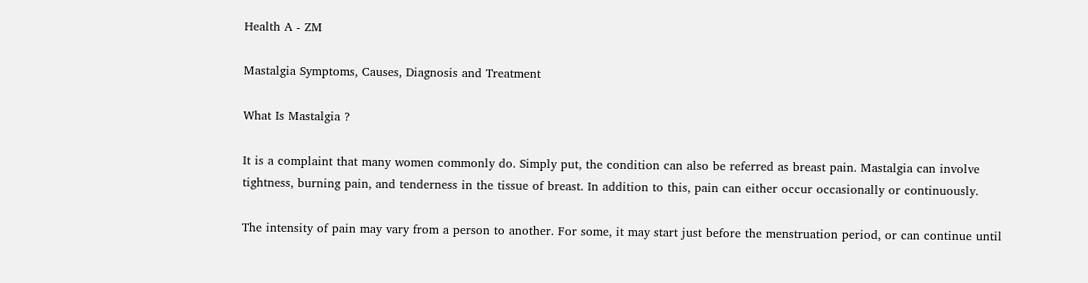Health A - ZM

Mastalgia Symptoms, Causes, Diagnosis and Treatment

What Is Mastalgia ?

It is a complaint that many women commonly do. Simply put, the condition can also be referred as breast pain. Mastalgia can involve tightness, burning pain, and tenderness in the tissue of breast. In addition to this, pain can either occur occasionally or continuously.

The intensity of pain may vary from a person to another. For some, it may start just before the menstruation period, or can continue until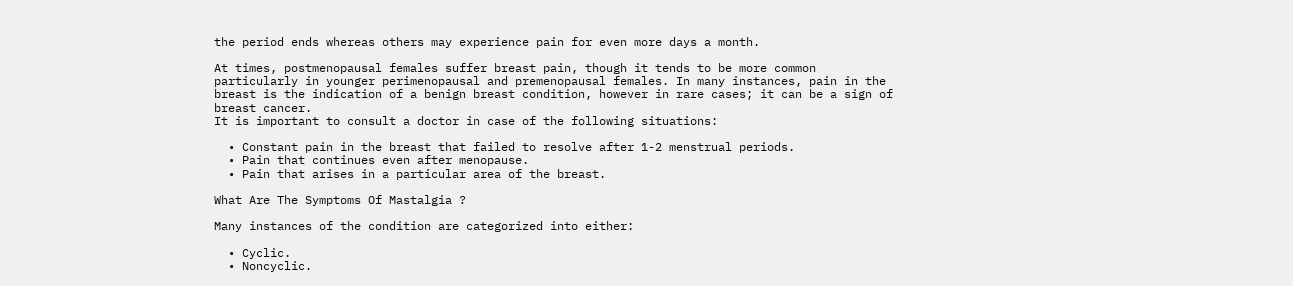the period ends whereas others may experience pain for even more days a month.

At times, postmenopausal females suffer breast pain, though it tends to be more common particularly in younger perimenopausal and premenopausal females. In many instances, pain in the breast is the indication of a benign breast condition, however in rare cases; it can be a sign of breast cancer.
It is important to consult a doctor in case of the following situations:

  • Constant pain in the breast that failed to resolve after 1-2 menstrual periods.
  • Pain that continues even after menopause.
  • Pain that arises in a particular area of the breast.

What Are The Symptoms Of Mastalgia ?

Many instances of the condition are categorized into either:

  • Cyclic.
  • Noncyclic.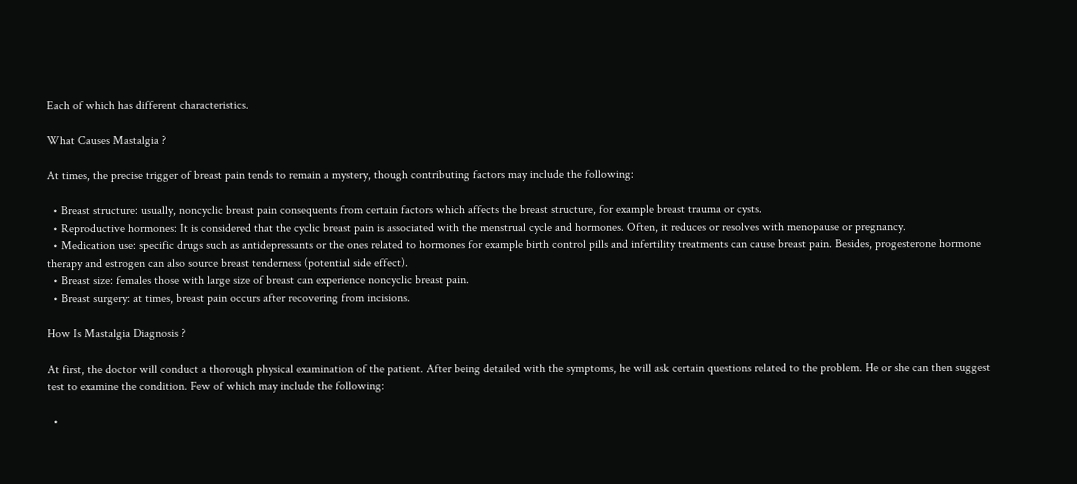Each of which has different characteristics.

What Causes Mastalgia ?

At times, the precise trigger of breast pain tends to remain a mystery, though contributing factors may include the following:

  • Breast structure: usually, noncyclic breast pain consequents from certain factors which affects the breast structure, for example breast trauma or cysts.
  • Reproductive hormones: It is considered that the cyclic breast pain is associated with the menstrual cycle and hormones. Often, it reduces or resolves with menopause or pregnancy.
  • Medication use: specific drugs such as antidepressants or the ones related to hormones for example birth control pills and infertility treatments can cause breast pain. Besides, progesterone hormone therapy and estrogen can also source breast tenderness (potential side effect).
  • Breast size: females those with large size of breast can experience noncyclic breast pain.
  • Breast surgery: at times, breast pain occurs after recovering from incisions.

How Is Mastalgia Diagnosis ?

At first, the doctor will conduct a thorough physical examination of the patient. After being detailed with the symptoms, he will ask certain questions related to the problem. He or she can then suggest test to examine the condition. Few of which may include the following:

  •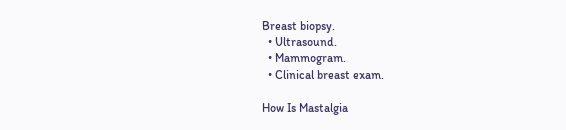Breast biopsy.
  • Ultrasound.
  • Mammogram.
  • Clinical breast exam.

How Is Mastalgia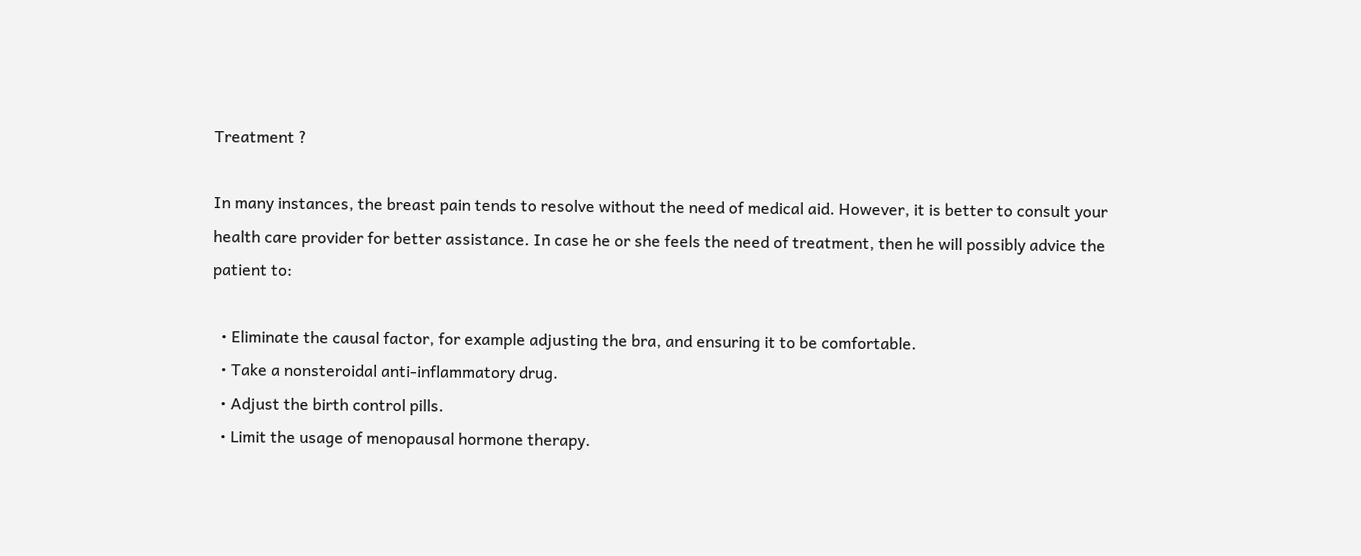Treatment ?

In many instances, the breast pain tends to resolve without the need of medical aid. However, it is better to consult your health care provider for better assistance. In case he or she feels the need of treatment, then he will possibly advice the patient to:

  • Eliminate the causal factor, for example adjusting the bra, and ensuring it to be comfortable.
  • Take a nonsteroidal anti-inflammatory drug.
  • Adjust the birth control pills.
  • Limit the usage of menopausal hormone therapy.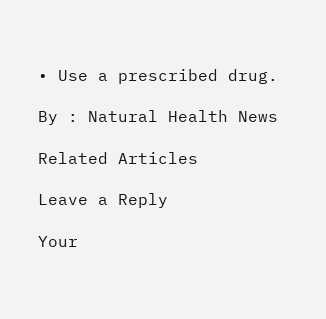• Use a prescribed drug.

By : Natural Health News

Related Articles

Leave a Reply

Your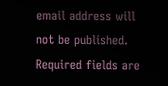email address will not be published. Required fields are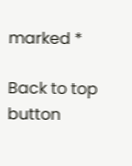marked *

Back to top button